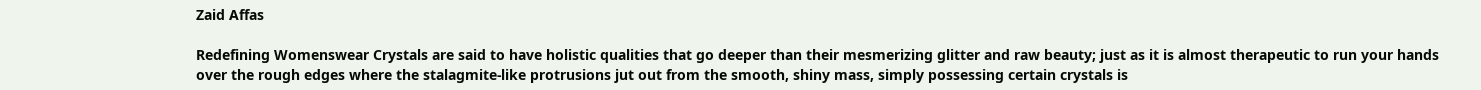Zaid Affas

Redefining Womenswear Crystals are said to have holistic qualities that go deeper than their mesmerizing glitter and raw beauty; just as it is almost therapeutic to run your hands over the rough edges where the stalagmite-like protrusions jut out from the smooth, shiny mass, simply possessing certain crystals is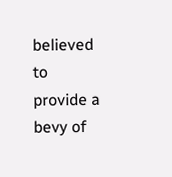believed to provide a bevy of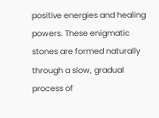positive energies and healing powers. These enigmatic stones are formed naturally through a slow, gradual process of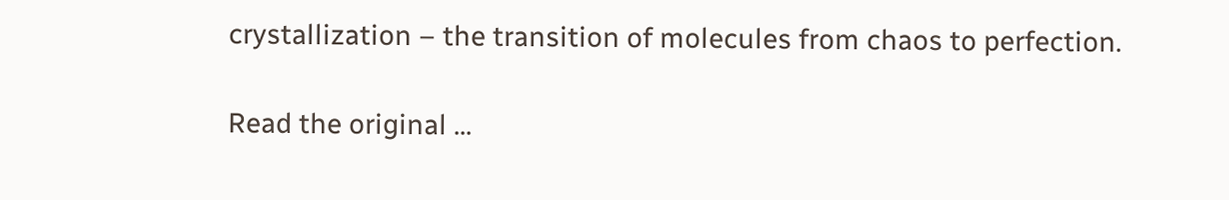crystallization – the transition of molecules from chaos to perfection.

Read the original ...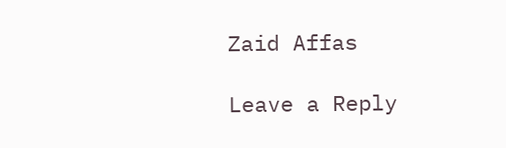Zaid Affas

Leave a Reply